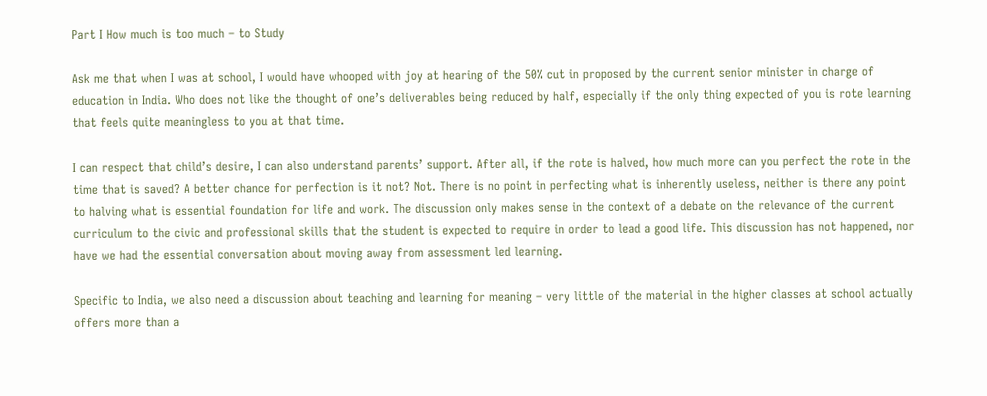Part I How much is too much – to Study

Ask me that when I was at school, I would have whooped with joy at hearing of the 50% cut in proposed by the current senior minister in charge of education in India. Who does not like the thought of one’s deliverables being reduced by half, especially if the only thing expected of you is rote learning that feels quite meaningless to you at that time.

I can respect that child’s desire, I can also understand parents’ support. After all, if the rote is halved, how much more can you perfect the rote in the time that is saved? A better chance for perfection is it not? Not. There is no point in perfecting what is inherently useless, neither is there any point to halving what is essential foundation for life and work. The discussion only makes sense in the context of a debate on the relevance of the current curriculum to the civic and professional skills that the student is expected to require in order to lead a good life. This discussion has not happened, nor have we had the essential conversation about moving away from assessment led learning.

Specific to India, we also need a discussion about teaching and learning for meaning – very little of the material in the higher classes at school actually offers more than a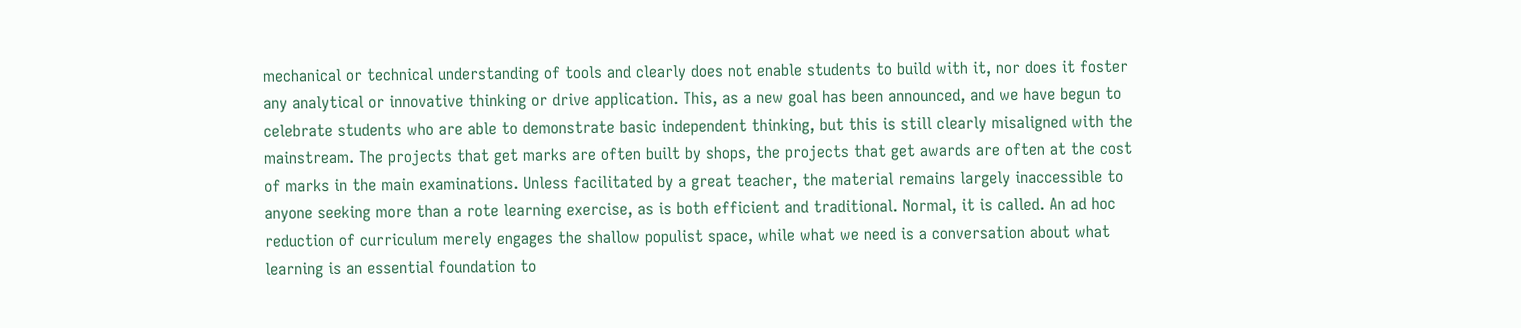mechanical or technical understanding of tools and clearly does not enable students to build with it, nor does it foster any analytical or innovative thinking or drive application. This, as a new goal has been announced, and we have begun to celebrate students who are able to demonstrate basic independent thinking, but this is still clearly misaligned with the mainstream. The projects that get marks are often built by shops, the projects that get awards are often at the cost of marks in the main examinations. Unless facilitated by a great teacher, the material remains largely inaccessible to anyone seeking more than a rote learning exercise, as is both efficient and traditional. Normal, it is called. An ad hoc reduction of curriculum merely engages the shallow populist space, while what we need is a conversation about what learning is an essential foundation to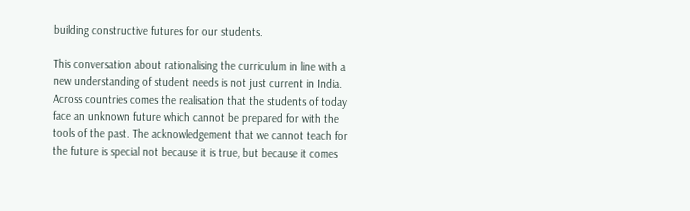building constructive futures for our students.

This conversation about rationalising the curriculum in line with a new understanding of student needs is not just current in India. Across countries comes the realisation that the students of today face an unknown future which cannot be prepared for with the tools of the past. The acknowledgement that we cannot teach for the future is special not because it is true, but because it comes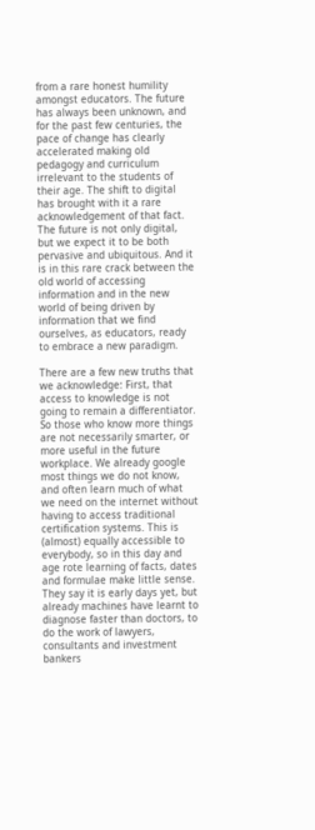from a rare honest humility amongst educators. The future has always been unknown, and for the past few centuries, the pace of change has clearly accelerated making old pedagogy and curriculum irrelevant to the students of their age. The shift to digital has brought with it a rare acknowledgement of that fact. The future is not only digital, but we expect it to be both pervasive and ubiquitous. And it is in this rare crack between the old world of accessing information and in the new world of being driven by information that we find ourselves, as educators, ready to embrace a new paradigm.

There are a few new truths that we acknowledge: First, that access to knowledge is not going to remain a differentiator. So those who know more things are not necessarily smarter, or more useful in the future workplace. We already google most things we do not know, and often learn much of what we need on the internet without having to access traditional certification systems. This is (almost) equally accessible to everybody, so in this day and age rote learning of facts, dates and formulae make little sense. They say it is early days yet, but already machines have learnt to diagnose faster than doctors, to do the work of lawyers, consultants and investment bankers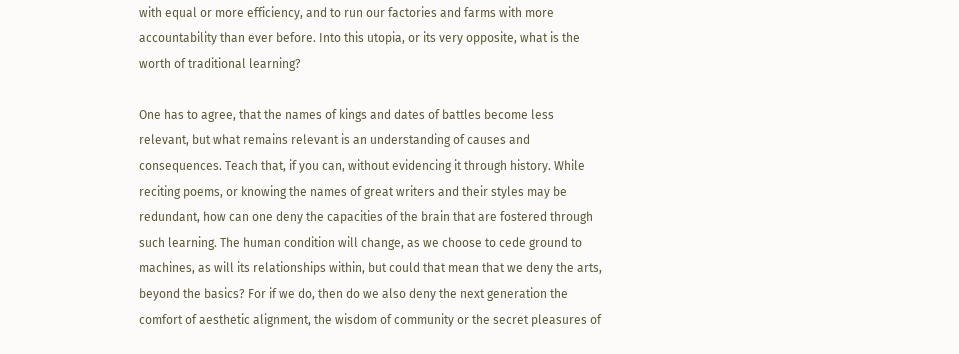with equal or more efficiency, and to run our factories and farms with more accountability than ever before. Into this utopia, or its very opposite, what is the worth of traditional learning?

One has to agree, that the names of kings and dates of battles become less relevant, but what remains relevant is an understanding of causes and consequences. Teach that, if you can, without evidencing it through history. While reciting poems, or knowing the names of great writers and their styles may be redundant, how can one deny the capacities of the brain that are fostered through such learning. The human condition will change, as we choose to cede ground to machines, as will its relationships within, but could that mean that we deny the arts, beyond the basics? For if we do, then do we also deny the next generation the comfort of aesthetic alignment, the wisdom of community or the secret pleasures of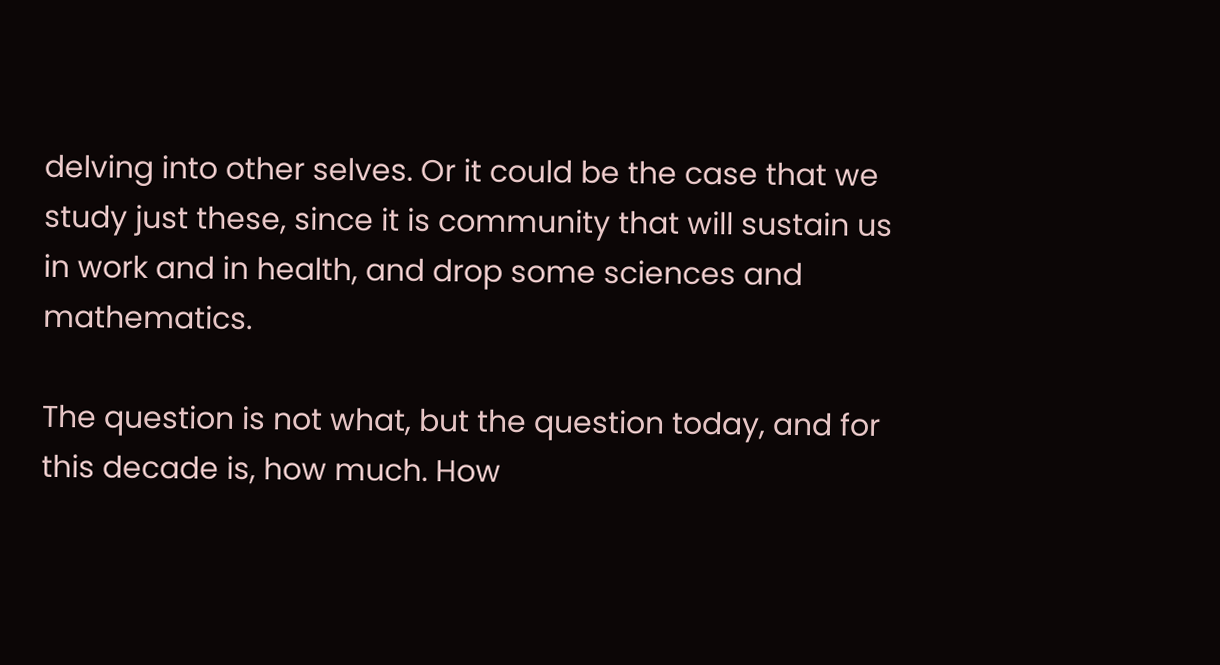delving into other selves. Or it could be the case that we study just these, since it is community that will sustain us in work and in health, and drop some sciences and mathematics.

The question is not what, but the question today, and for this decade is, how much. How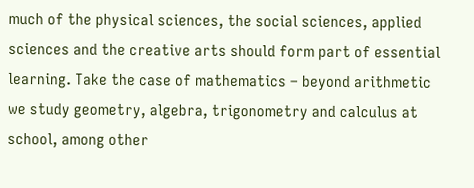much of the physical sciences, the social sciences, applied sciences and the creative arts should form part of essential learning. Take the case of mathematics – beyond arithmetic we study geometry, algebra, trigonometry and calculus at school, among other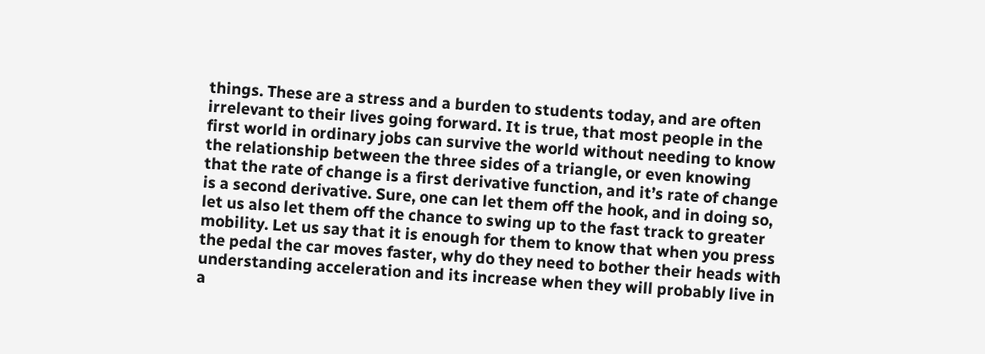things. These are a stress and a burden to students today, and are often irrelevant to their lives going forward. It is true, that most people in the first world in ordinary jobs can survive the world without needing to know the relationship between the three sides of a triangle, or even knowing that the rate of change is a first derivative function, and it’s rate of change is a second derivative. Sure, one can let them off the hook, and in doing so, let us also let them off the chance to swing up to the fast track to greater mobility. Let us say that it is enough for them to know that when you press the pedal the car moves faster, why do they need to bother their heads with understanding acceleration and its increase when they will probably live in a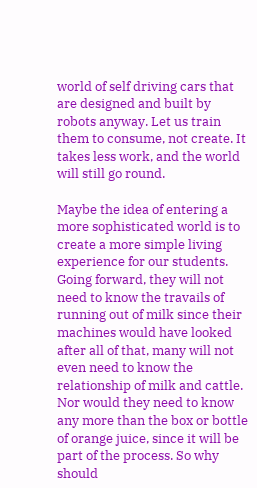world of self driving cars that are designed and built by robots anyway. Let us train them to consume, not create. It takes less work, and the world will still go round.

Maybe the idea of entering a more sophisticated world is to create a more simple living experience for our students. Going forward, they will not need to know the travails of running out of milk since their machines would have looked after all of that, many will not even need to know the relationship of milk and cattle. Nor would they need to know any more than the box or bottle of orange juice, since it will be part of the process. So why should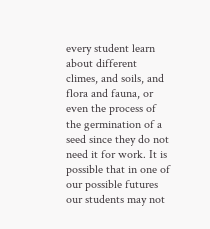every student learn about different climes, and soils, and flora and fauna, or even the process of the germination of a seed since they do not need it for work. It is possible that in one of our possible futures our students may not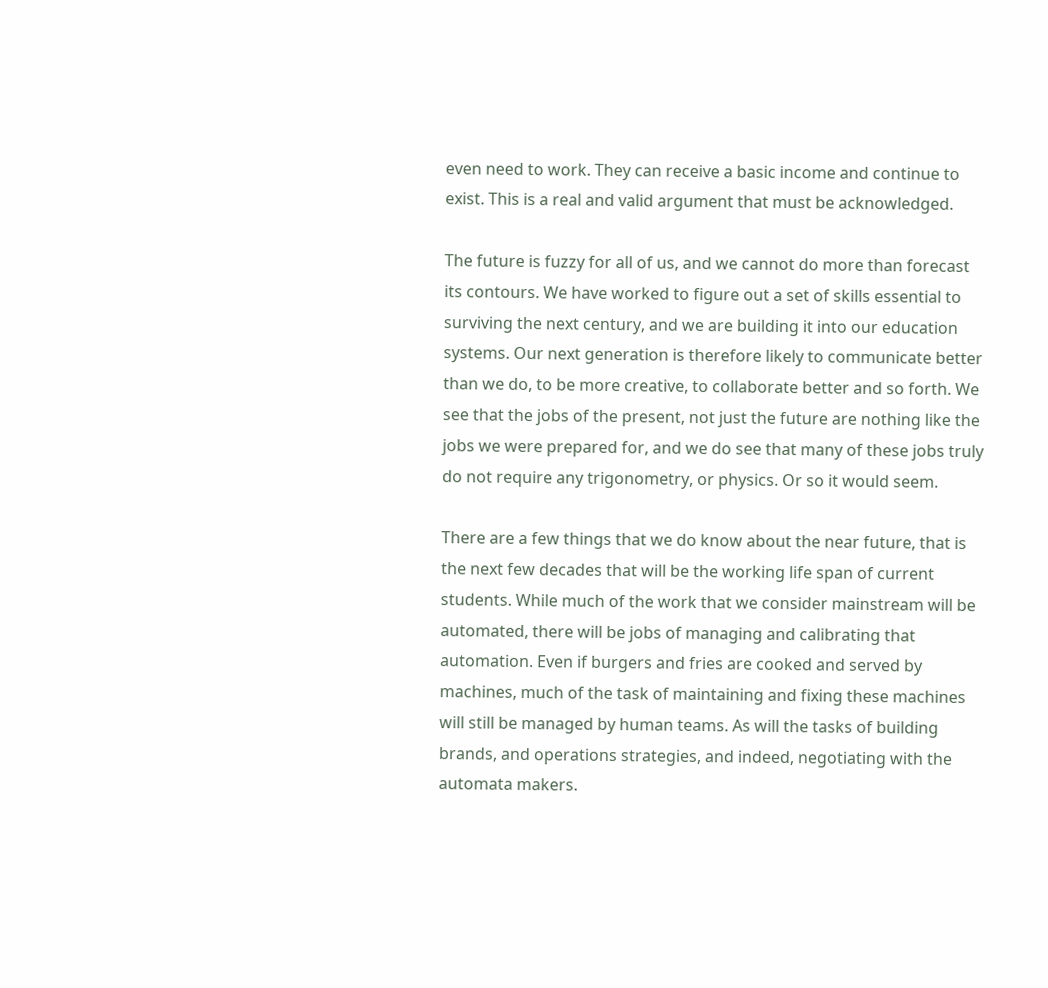even need to work. They can receive a basic income and continue to exist. This is a real and valid argument that must be acknowledged.

The future is fuzzy for all of us, and we cannot do more than forecast its contours. We have worked to figure out a set of skills essential to surviving the next century, and we are building it into our education systems. Our next generation is therefore likely to communicate better than we do, to be more creative, to collaborate better and so forth. We see that the jobs of the present, not just the future are nothing like the jobs we were prepared for, and we do see that many of these jobs truly do not require any trigonometry, or physics. Or so it would seem.

There are a few things that we do know about the near future, that is the next few decades that will be the working life span of current students. While much of the work that we consider mainstream will be automated, there will be jobs of managing and calibrating that automation. Even if burgers and fries are cooked and served by machines, much of the task of maintaining and fixing these machines will still be managed by human teams. As will the tasks of building brands, and operations strategies, and indeed, negotiating with the automata makers.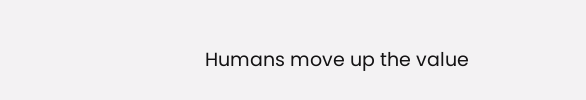Humans move up the value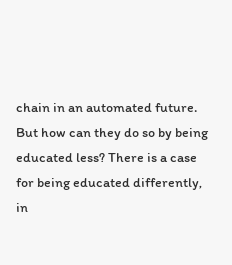chain in an automated future. But how can they do so by being educated less? There is a case for being educated differently, in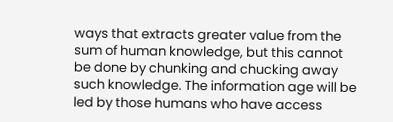ways that extracts greater value from the sum of human knowledge, but this cannot be done by chunking and chucking away such knowledge. The information age will be led by those humans who have access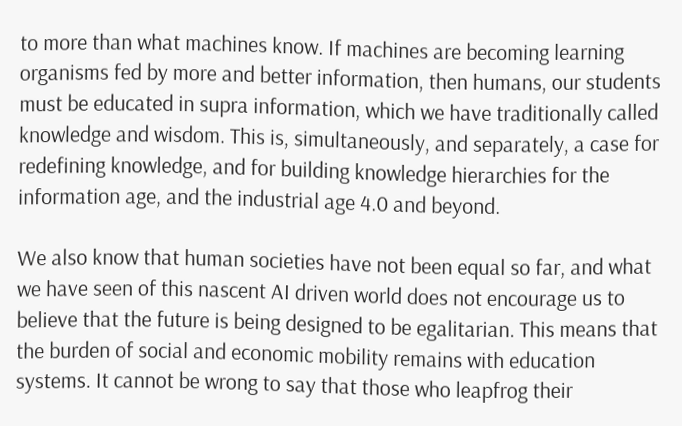to more than what machines know. If machines are becoming learning organisms fed by more and better information, then humans, our students must be educated in supra information, which we have traditionally called knowledge and wisdom. This is, simultaneously, and separately, a case for redefining knowledge, and for building knowledge hierarchies for the information age, and the industrial age 4.0 and beyond.

We also know that human societies have not been equal so far, and what we have seen of this nascent AI driven world does not encourage us to believe that the future is being designed to be egalitarian. This means that the burden of social and economic mobility remains with education systems. It cannot be wrong to say that those who leapfrog their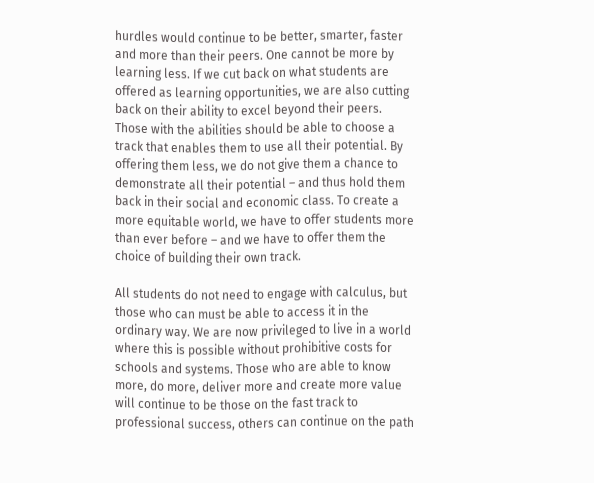hurdles would continue to be better, smarter, faster and more than their peers. One cannot be more by learning less. If we cut back on what students are offered as learning opportunities, we are also cutting back on their ability to excel beyond their peers. Those with the abilities should be able to choose a track that enables them to use all their potential. By offering them less, we do not give them a chance to demonstrate all their potential – and thus hold them back in their social and economic class. To create a more equitable world, we have to offer students more than ever before – and we have to offer them the choice of building their own track.

All students do not need to engage with calculus, but those who can must be able to access it in the ordinary way. We are now privileged to live in a world where this is possible without prohibitive costs for schools and systems. Those who are able to know more, do more, deliver more and create more value will continue to be those on the fast track to professional success, others can continue on the path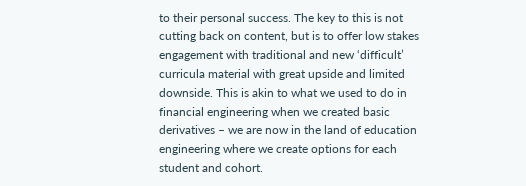to their personal success. The key to this is not cutting back on content, but is to offer low stakes engagement with traditional and new ‘difficult’ curricula material with great upside and limited downside. This is akin to what we used to do in financial engineering when we created basic derivatives – we are now in the land of education engineering where we create options for each student and cohort.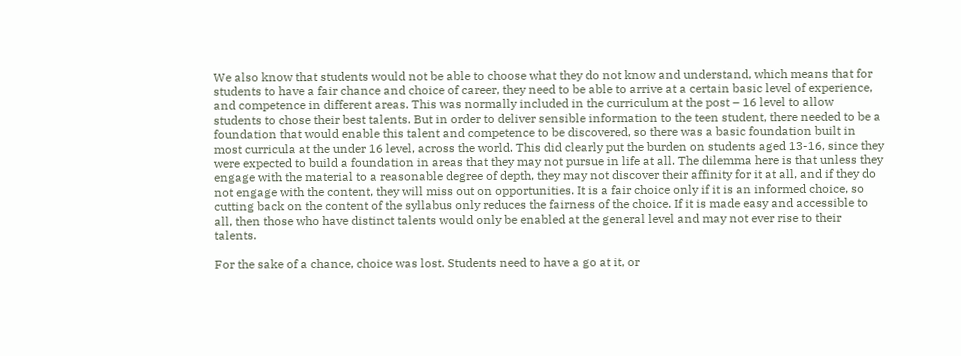We also know that students would not be able to choose what they do not know and understand, which means that for students to have a fair chance and choice of career, they need to be able to arrive at a certain basic level of experience, and competence in different areas. This was normally included in the curriculum at the post – 16 level to allow students to chose their best talents. But in order to deliver sensible information to the teen student, there needed to be a foundation that would enable this talent and competence to be discovered, so there was a basic foundation built in most curricula at the under 16 level, across the world. This did clearly put the burden on students aged 13-16, since they were expected to build a foundation in areas that they may not pursue in life at all. The dilemma here is that unless they engage with the material to a reasonable degree of depth, they may not discover their affinity for it at all, and if they do not engage with the content, they will miss out on opportunities. It is a fair choice only if it is an informed choice, so cutting back on the content of the syllabus only reduces the fairness of the choice. If it is made easy and accessible to all, then those who have distinct talents would only be enabled at the general level and may not ever rise to their talents.

For the sake of a chance, choice was lost. Students need to have a go at it, or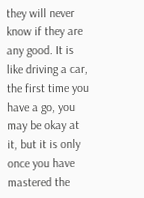they will never know if they are any good. It is like driving a car, the first time you have a go, you may be okay at it, but it is only once you have mastered the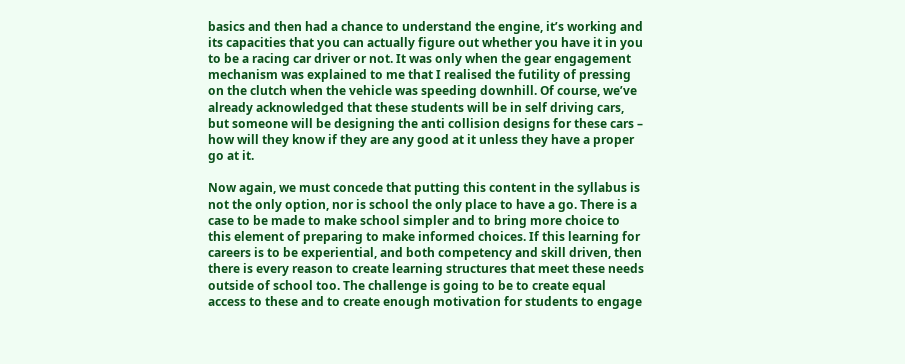basics and then had a chance to understand the engine, it’s working and its capacities that you can actually figure out whether you have it in you to be a racing car driver or not. It was only when the gear engagement mechanism was explained to me that I realised the futility of pressing on the clutch when the vehicle was speeding downhill. Of course, we’ve already acknowledged that these students will be in self driving cars, but someone will be designing the anti collision designs for these cars – how will they know if they are any good at it unless they have a proper go at it.

Now again, we must concede that putting this content in the syllabus is not the only option, nor is school the only place to have a go. There is a case to be made to make school simpler and to bring more choice to this element of preparing to make informed choices. If this learning for careers is to be experiential, and both competency and skill driven, then there is every reason to create learning structures that meet these needs outside of school too. The challenge is going to be to create equal access to these and to create enough motivation for students to engage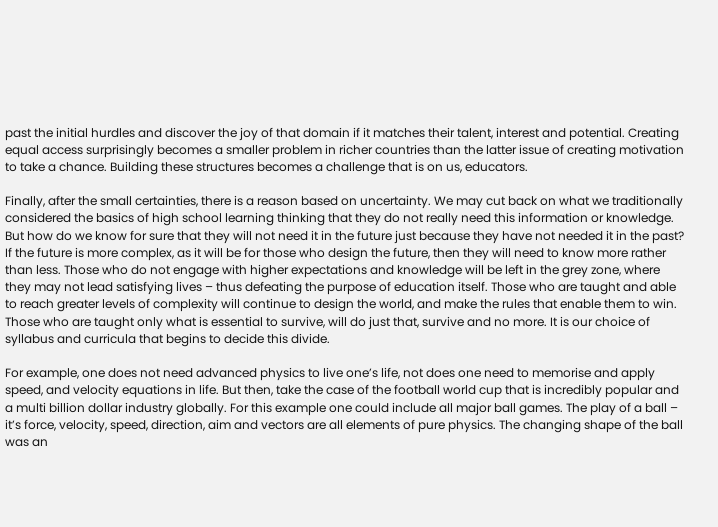past the initial hurdles and discover the joy of that domain if it matches their talent, interest and potential. Creating equal access surprisingly becomes a smaller problem in richer countries than the latter issue of creating motivation to take a chance. Building these structures becomes a challenge that is on us, educators.

Finally, after the small certainties, there is a reason based on uncertainty. We may cut back on what we traditionally considered the basics of high school learning thinking that they do not really need this information or knowledge. But how do we know for sure that they will not need it in the future just because they have not needed it in the past? If the future is more complex, as it will be for those who design the future, then they will need to know more rather than less. Those who do not engage with higher expectations and knowledge will be left in the grey zone, where they may not lead satisfying lives – thus defeating the purpose of education itself. Those who are taught and able to reach greater levels of complexity will continue to design the world, and make the rules that enable them to win. Those who are taught only what is essential to survive, will do just that, survive and no more. It is our choice of syllabus and curricula that begins to decide this divide.

For example, one does not need advanced physics to live one’s life, not does one need to memorise and apply speed, and velocity equations in life. But then, take the case of the football world cup that is incredibly popular and a multi billion dollar industry globally. For this example one could include all major ball games. The play of a ball – it’s force, velocity, speed, direction, aim and vectors are all elements of pure physics. The changing shape of the ball was an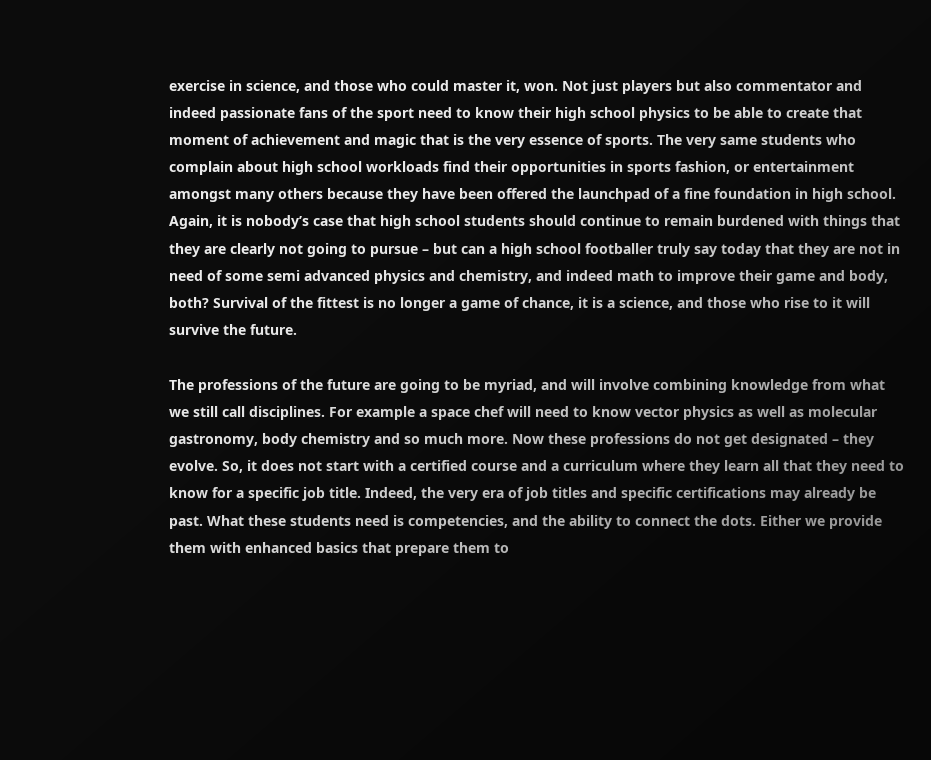exercise in science, and those who could master it, won. Not just players but also commentator and indeed passionate fans of the sport need to know their high school physics to be able to create that moment of achievement and magic that is the very essence of sports. The very same students who complain about high school workloads find their opportunities in sports fashion, or entertainment amongst many others because they have been offered the launchpad of a fine foundation in high school. Again, it is nobody’s case that high school students should continue to remain burdened with things that they are clearly not going to pursue – but can a high school footballer truly say today that they are not in need of some semi advanced physics and chemistry, and indeed math to improve their game and body, both? Survival of the fittest is no longer a game of chance, it is a science, and those who rise to it will survive the future.

The professions of the future are going to be myriad, and will involve combining knowledge from what we still call disciplines. For example a space chef will need to know vector physics as well as molecular gastronomy, body chemistry and so much more. Now these professions do not get designated – they evolve. So, it does not start with a certified course and a curriculum where they learn all that they need to know for a specific job title. Indeed, the very era of job titles and specific certifications may already be past. What these students need is competencies, and the ability to connect the dots. Either we provide them with enhanced basics that prepare them to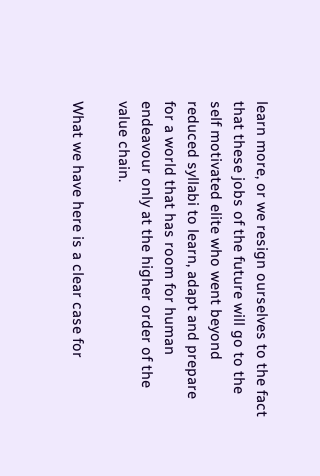learn more, or we resign ourselves to the fact that these jobs of the future will go to the self motivated elite who went beyond reduced syllabi to learn, adapt and prepare for a world that has room for human endeavour only at the higher order of the value chain.

What we have here is a clear case for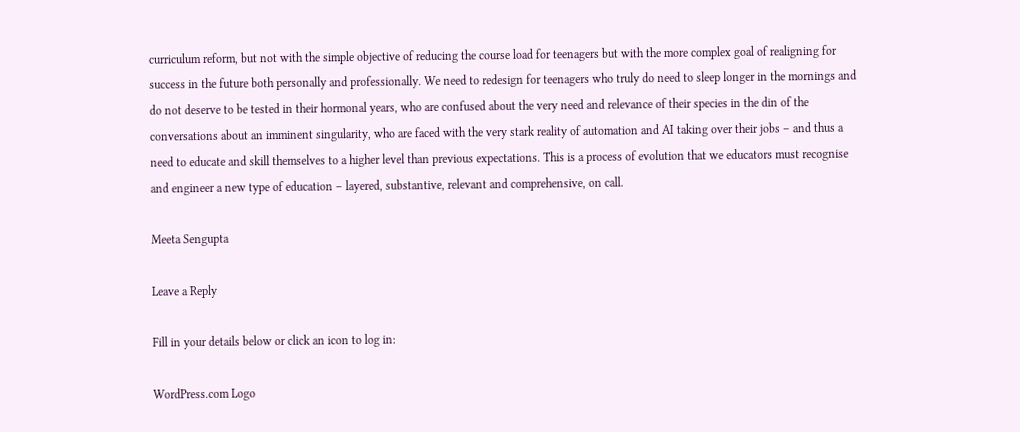curriculum reform, but not with the simple objective of reducing the course load for teenagers but with the more complex goal of realigning for success in the future both personally and professionally. We need to redesign for teenagers who truly do need to sleep longer in the mornings and do not deserve to be tested in their hormonal years, who are confused about the very need and relevance of their species in the din of the conversations about an imminent singularity, who are faced with the very stark reality of automation and AI taking over their jobs – and thus a need to educate and skill themselves to a higher level than previous expectations. This is a process of evolution that we educators must recognise and engineer a new type of education – layered, substantive, relevant and comprehensive, on call.

Meeta Sengupta

Leave a Reply

Fill in your details below or click an icon to log in:

WordPress.com Logo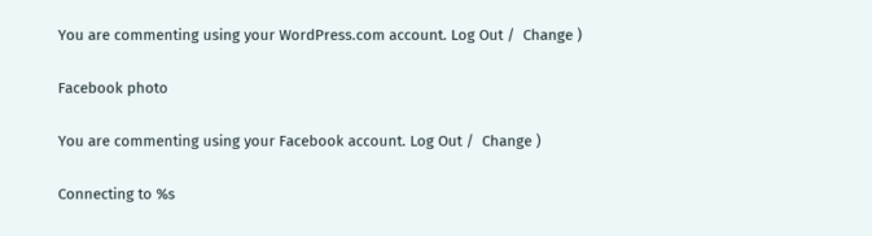You are commenting using your WordPress.com account. Log Out /  Change )

Facebook photo

You are commenting using your Facebook account. Log Out /  Change )

Connecting to %s